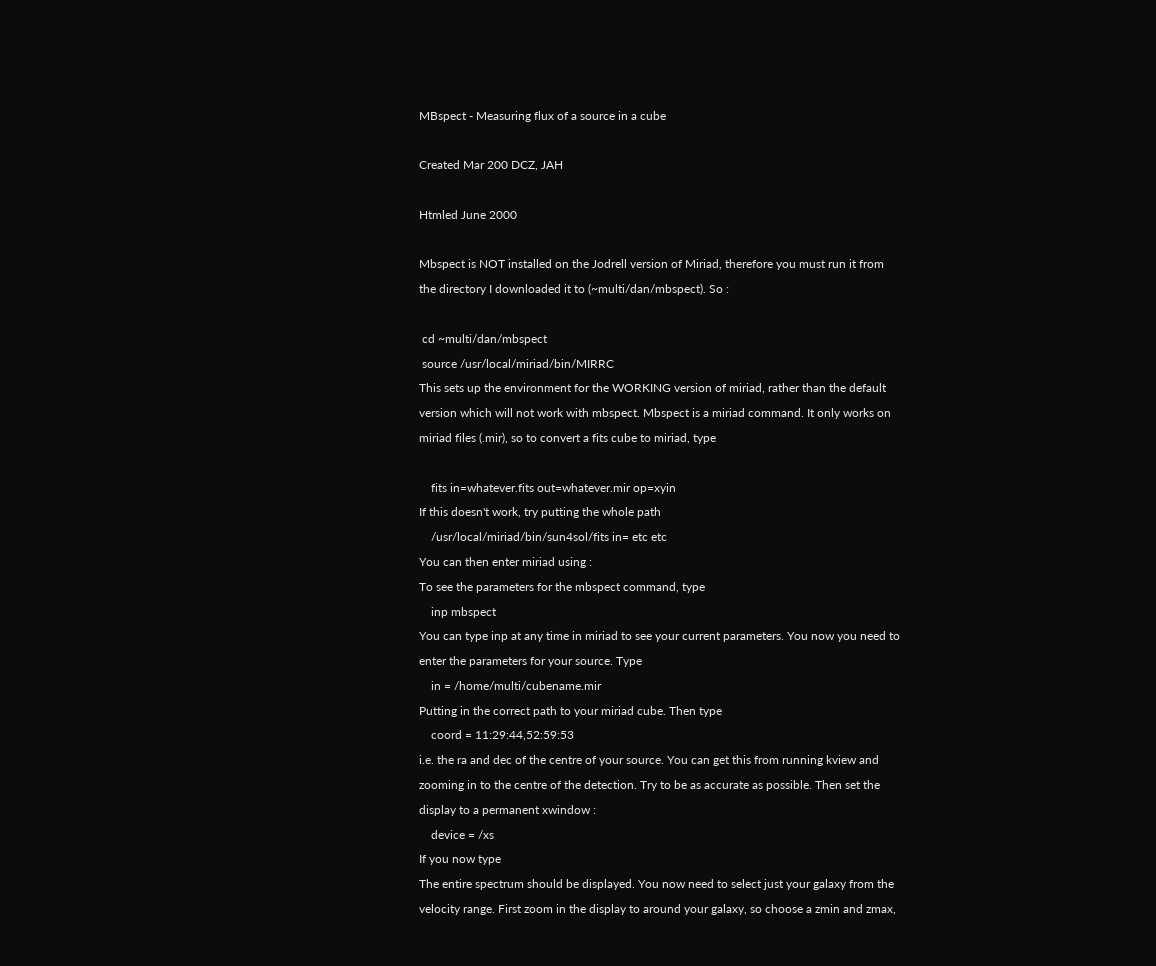MBspect - Measuring flux of a source in a cube

Created Mar 200 DCZ, JAH

Htmled June 2000

Mbspect is NOT installed on the Jodrell version of Miriad, therefore you must run it from the directory I downloaded it to (~multi/dan/mbspect). So :

 cd ~multi/dan/mbspect
 source /usr/local/miriad/bin/MIRRC
This sets up the environment for the WORKING version of miriad, rather than the default version which will not work with mbspect. Mbspect is a miriad command. It only works on miriad files (.mir), so to convert a fits cube to miriad, type

    fits in=whatever.fits out=whatever.mir op=xyin
If this doesn't work, try putting the whole path
    /usr/local/miriad/bin/sun4sol/fits in= etc etc
You can then enter miriad using :
To see the parameters for the mbspect command, type
    inp mbspect
You can type inp at any time in miriad to see your current parameters. You now you need to enter the parameters for your source. Type
    in = /home/multi/cubename.mir
Putting in the correct path to your miriad cube. Then type
    coord = 11:29:44,52:59:53
i.e. the ra and dec of the centre of your source. You can get this from running kview and zooming in to the centre of the detection. Try to be as accurate as possible. Then set the display to a permanent xwindow :
    device = /xs
If you now type
The entire spectrum should be displayed. You now need to select just your galaxy from the velocity range. First zoom in the display to around your galaxy, so choose a zmin and zmax,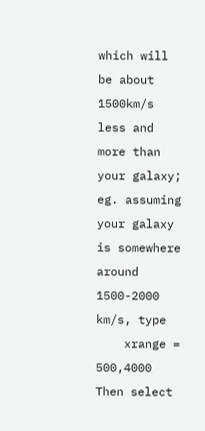which will be about 1500km/s less and more than your galaxy; eg. assuming your galaxy is somewhere around 1500-2000 km/s, type
    xrange = 500,4000
Then select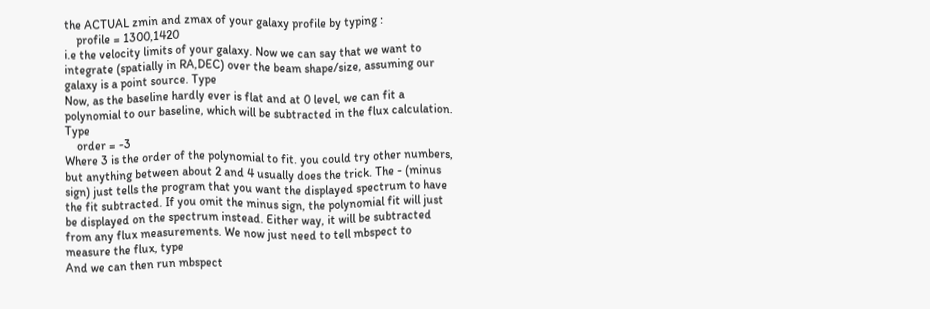the ACTUAL zmin and zmax of your galaxy profile by typing :
    profile = 1300,1420
i.e the velocity limits of your galaxy. Now we can say that we want to integrate (spatially in RA,DEC) over the beam shape/size, assuming our galaxy is a point source. Type
Now, as the baseline hardly ever is flat and at 0 level, we can fit a polynomial to our baseline, which will be subtracted in the flux calculation. Type
    order = -3
Where 3 is the order of the polynomial to fit. you could try other numbers, but anything between about 2 and 4 usually does the trick. The - (minus sign) just tells the program that you want the displayed spectrum to have the fit subtracted. If you omit the minus sign, the polynomial fit will just be displayed on the spectrum instead. Either way, it will be subtracted from any flux measurements. We now just need to tell mbspect to measure the flux, type
And we can then run mbspect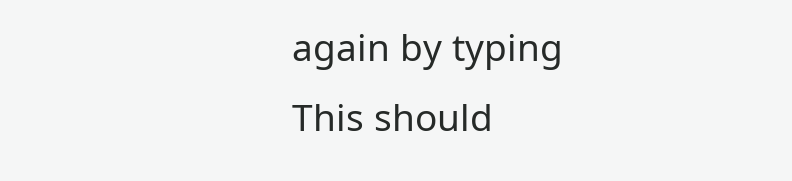again by typing
This should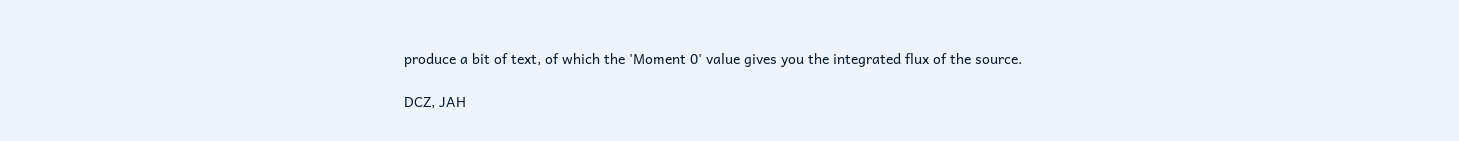produce a bit of text, of which the 'Moment 0' value gives you the integrated flux of the source.

DCZ, JAH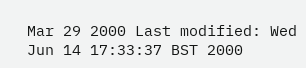Mar 29 2000 Last modified: Wed Jun 14 17:33:37 BST 2000